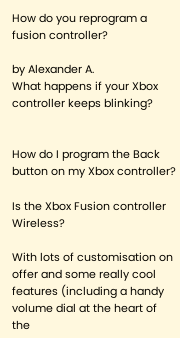How do you reprogram a fusion controller?

by Alexander A.
What happens if your Xbox controller keeps blinking?


How do I program the Back button on my Xbox controller?

Is the Xbox Fusion controller Wireless?

With lots of customisation on offer and some really cool features (including a handy volume dial at the heart of the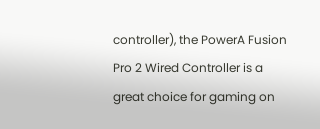controller), the PowerA Fusion Pro 2 Wired Controller is a great choice for gaming on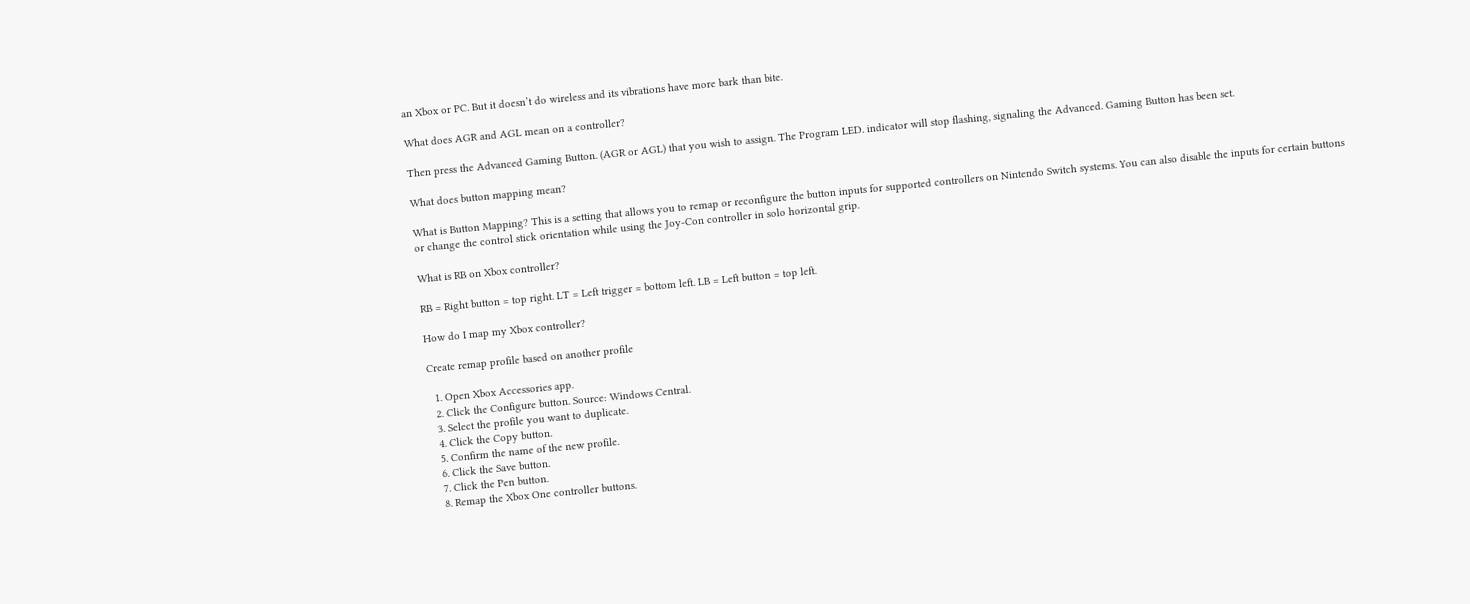an Xbox or PC. But it doesn’t do wireless and its vibrations have more bark than bite.

What does AGR and AGL mean on a controller?

Then press the Advanced Gaming Button. (AGR or AGL) that you wish to assign. The Program LED. indicator will stop flashing, signaling the Advanced. Gaming Button has been set.

What does button mapping mean?

What is Button Mapping? This is a setting that allows you to remap or reconfigure the button inputs for supported controllers on Nintendo Switch systems. You can also disable the inputs for certain buttons or change the control stick orientation while using the Joy-Con controller in solo horizontal grip.

What is RB on Xbox controller?

RB = Right button = top right. LT = Left trigger = bottom left. LB = Left button = top left.

How do I map my Xbox controller?

Create remap profile based on another profile

  1. Open Xbox Accessories app.
  2. Click the Configure button. Source: Windows Central.
  3. Select the profile you want to duplicate.
  4. Click the Copy button.
  5. Confirm the name of the new profile.
  6. Click the Save button.
  7. Click the Pen button.
  8. Remap the Xbox One controller buttons.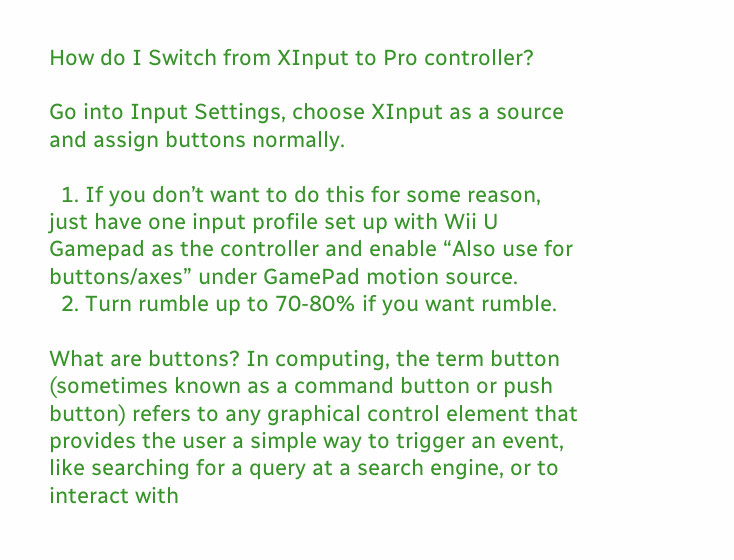How do I Switch from XInput to Pro controller?

Go into Input Settings, choose XInput as a source and assign buttons normally.

  1. If you don’t want to do this for some reason, just have one input profile set up with Wii U Gamepad as the controller and enable “Also use for buttons/axes” under GamePad motion source.
  2. Turn rumble up to 70-80% if you want rumble.

What are buttons? In computing, the term button (sometimes known as a command button or push button) refers to any graphical control element that provides the user a simple way to trigger an event, like searching for a query at a search engine, or to interact with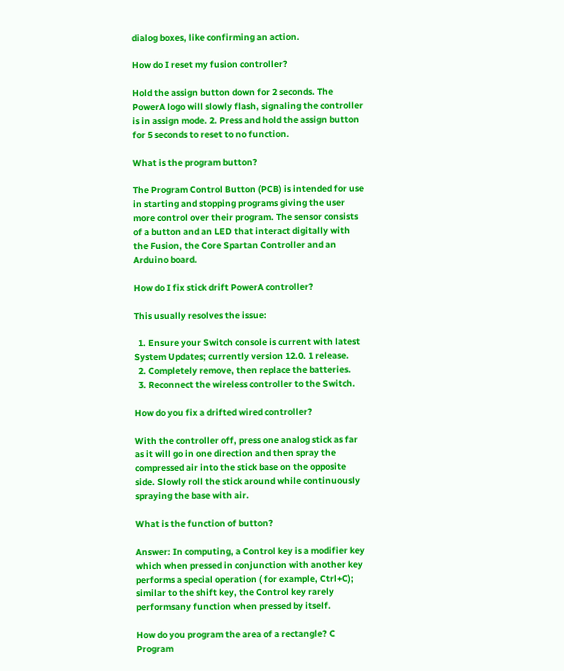dialog boxes, like confirming an action.

How do I reset my fusion controller?

Hold the assign button down for 2 seconds. The PowerA logo will slowly flash, signaling the controller is in assign mode. 2. Press and hold the assign button for 5 seconds to reset to no function.

What is the program button?

The Program Control Button (PCB) is intended for use in starting and stopping programs giving the user more control over their program. The sensor consists of a button and an LED that interact digitally with the Fusion, the Core Spartan Controller and an Arduino board.

How do I fix stick drift PowerA controller?

This usually resolves the issue:

  1. Ensure your Switch console is current with latest System Updates; currently version 12.0. 1 release.
  2. Completely remove, then replace the batteries.
  3. Reconnect the wireless controller to the Switch.

How do you fix a drifted wired controller?

With the controller off, press one analog stick as far as it will go in one direction and then spray the compressed air into the stick base on the opposite side. Slowly roll the stick around while continuously spraying the base with air.

What is the function of button?

Answer: In computing, a Control key is a modifier key which when pressed in conjunction with another key performs a special operation ( for example, Ctrl+C); similar to the shift key, the Control key rarely performsany function when pressed by itself.

How do you program the area of a rectangle? C Program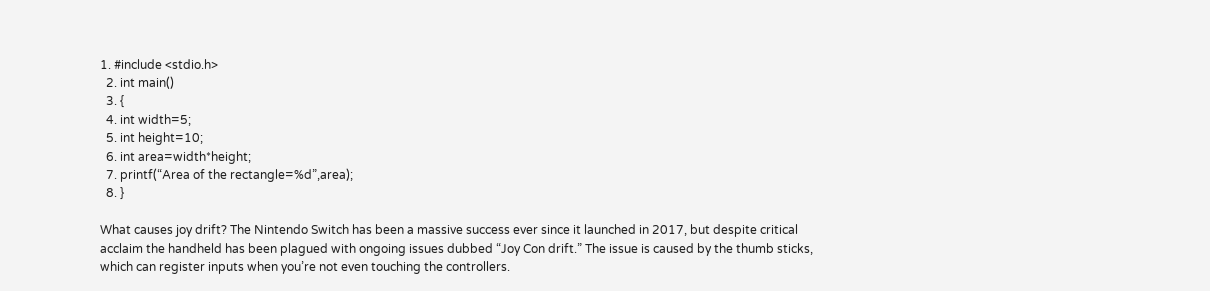1. #include <stdio.h>
  2. int main()
  3. {
  4. int width=5;
  5. int height=10;
  6. int area=width*height;
  7. printf(“Area of the rectangle=%d”,area);
  8. }

What causes joy drift? The Nintendo Switch has been a massive success ever since it launched in 2017, but despite critical acclaim the handheld has been plagued with ongoing issues dubbed “Joy Con drift.” The issue is caused by the thumb sticks, which can register inputs when you’re not even touching the controllers.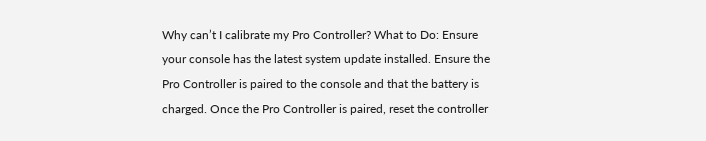Why can’t I calibrate my Pro Controller? What to Do: Ensure your console has the latest system update installed. Ensure the Pro Controller is paired to the console and that the battery is charged. Once the Pro Controller is paired, reset the controller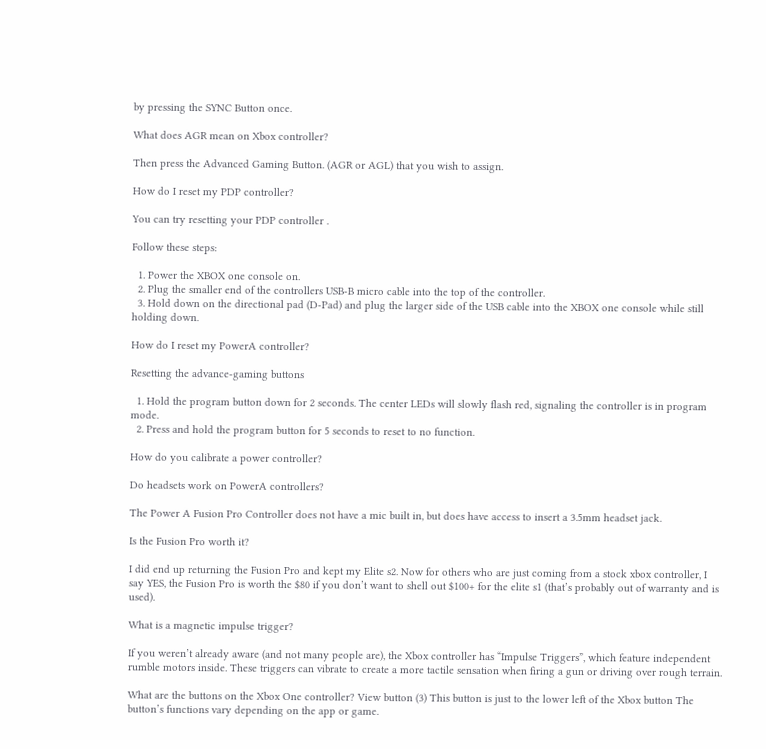by pressing the SYNC Button once.

What does AGR mean on Xbox controller?

Then press the Advanced Gaming Button. (AGR or AGL) that you wish to assign.

How do I reset my PDP controller?

You can try resetting your PDP controller .

Follow these steps:

  1. Power the XBOX one console on.
  2. Plug the smaller end of the controllers USB-B micro cable into the top of the controller.
  3. Hold down on the directional pad (D-Pad) and plug the larger side of the USB cable into the XBOX one console while still holding down.

How do I reset my PowerA controller?

Resetting the advance-gaming buttons

  1. Hold the program button down for 2 seconds. The center LEDs will slowly flash red, signaling the controller is in program mode.
  2. Press and hold the program button for 5 seconds to reset to no function.

How do you calibrate a power controller?

Do headsets work on PowerA controllers?

The Power A Fusion Pro Controller does not have a mic built in, but does have access to insert a 3.5mm headset jack.

Is the Fusion Pro worth it?

I did end up returning the Fusion Pro and kept my Elite s2. Now for others who are just coming from a stock xbox controller, I say YES, the Fusion Pro is worth the $80 if you don’t want to shell out $100+ for the elite s1 (that’s probably out of warranty and is used).

What is a magnetic impulse trigger?

If you weren’t already aware (and not many people are), the Xbox controller has “Impulse Triggers”, which feature independent rumble motors inside. These triggers can vibrate to create a more tactile sensation when firing a gun or driving over rough terrain.

What are the buttons on the Xbox One controller? View button (3) This button is just to the lower left of the Xbox button The button’s functions vary depending on the app or game.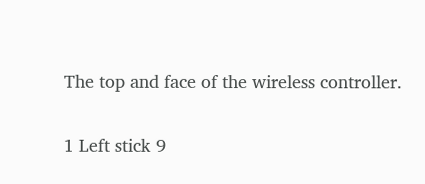The top and face of the wireless controller.

1 Left stick 9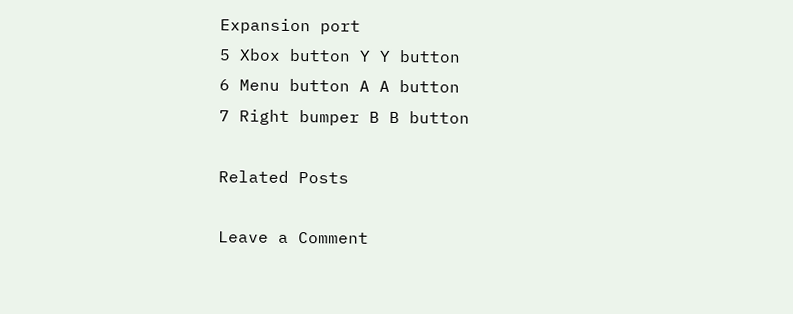Expansion port
5 Xbox button Y Y button
6 Menu button A A button
7 Right bumper B B button

Related Posts

Leave a Comment